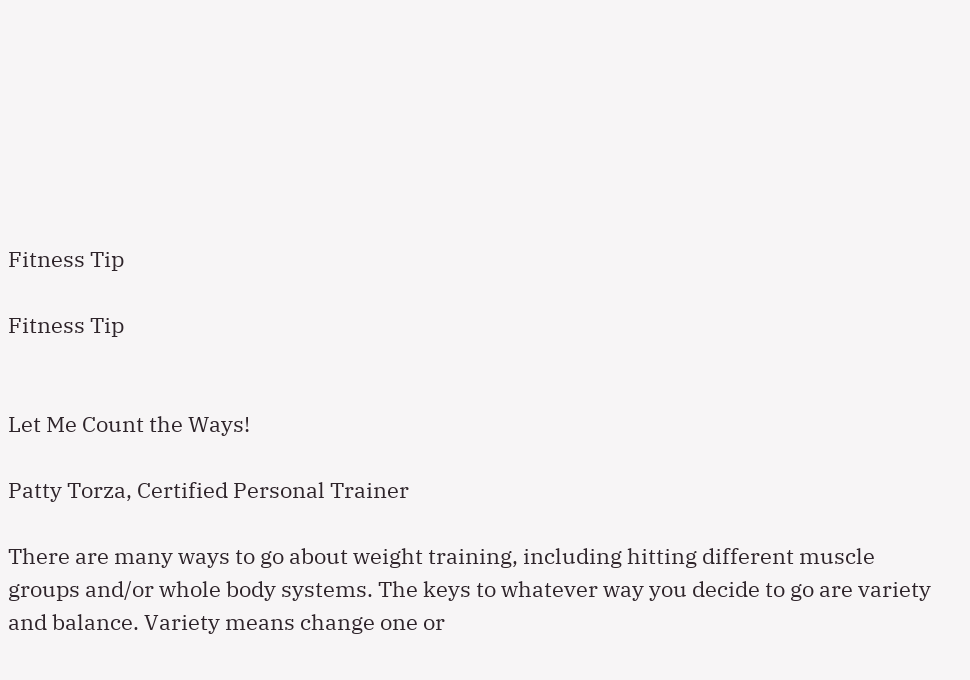Fitness Tip

Fitness Tip


Let Me Count the Ways!

Patty Torza, Certified Personal Trainer

There are many ways to go about weight training, including hitting different muscle groups and/or whole body systems. The keys to whatever way you decide to go are variety and balance. Variety means change one or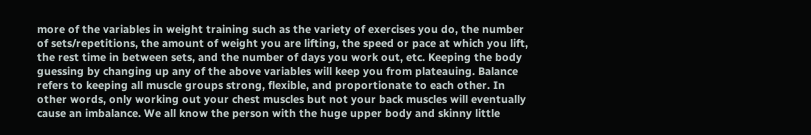more of the variables in weight training such as the variety of exercises you do, the number of sets/repetitions, the amount of weight you are lifting, the speed or pace at which you lift, the rest time in between sets, and the number of days you work out, etc. Keeping the body guessing by changing up any of the above variables will keep you from plateauing. Balance refers to keeping all muscle groups strong, flexible, and proportionate to each other. In other words, only working out your chest muscles but not your back muscles will eventually cause an imbalance. We all know the person with the huge upper body and skinny little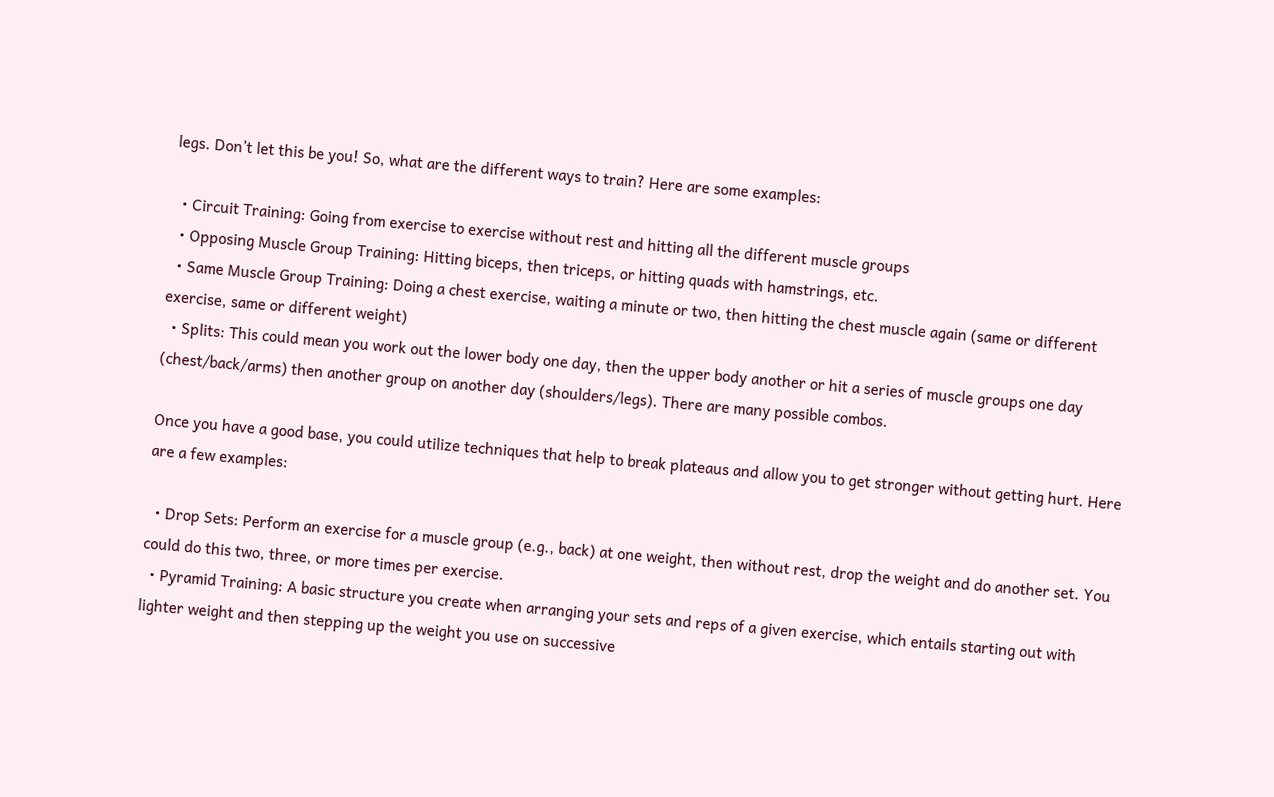legs. Don’t let this be you! So, what are the different ways to train? Here are some examples:

  • Circuit Training: Going from exercise to exercise without rest and hitting all the different muscle groups
  • Opposing Muscle Group Training: Hitting biceps, then triceps, or hitting quads with hamstrings, etc.
  • Same Muscle Group Training: Doing a chest exercise, waiting a minute or two, then hitting the chest muscle again (same or different exercise, same or different weight)
  • Splits: This could mean you work out the lower body one day, then the upper body another or hit a series of muscle groups one day (chest/back/arms) then another group on another day (shoulders/legs). There are many possible combos.

Once you have a good base, you could utilize techniques that help to break plateaus and allow you to get stronger without getting hurt. Here are a few examples:

  • Drop Sets: Perform an exercise for a muscle group (e.g., back) at one weight, then without rest, drop the weight and do another set. You could do this two, three, or more times per exercise.
  • Pyramid Training: A basic structure you create when arranging your sets and reps of a given exercise, which entails starting out with lighter weight and then stepping up the weight you use on successive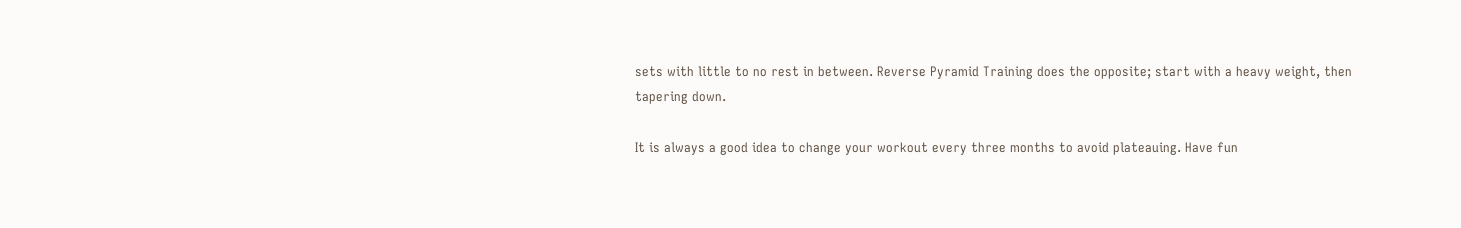sets with little to no rest in between. Reverse Pyramid Training does the opposite; start with a heavy weight, then tapering down.

It is always a good idea to change your workout every three months to avoid plateauing. Have fun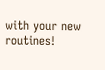with your new routines!